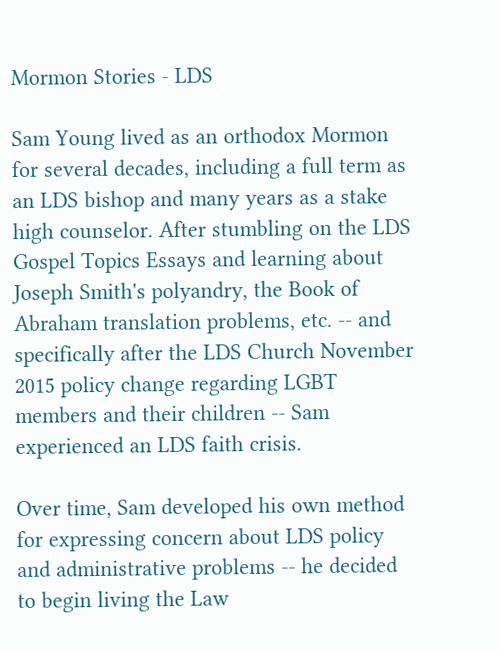Mormon Stories - LDS

Sam Young lived as an orthodox Mormon for several decades, including a full term as an LDS bishop and many years as a stake high counselor. After stumbling on the LDS Gospel Topics Essays and learning about Joseph Smith's polyandry, the Book of Abraham translation problems, etc. -- and specifically after the LDS Church November 2015 policy change regarding LGBT members and their children -- Sam experienced an LDS faith crisis.

Over time, Sam developed his own method for expressing concern about LDS policy and administrative problems -- he decided to begin living the Law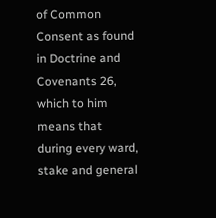of Common Consent as found in Doctrine and Covenants 26, which to him means that during every ward, stake and general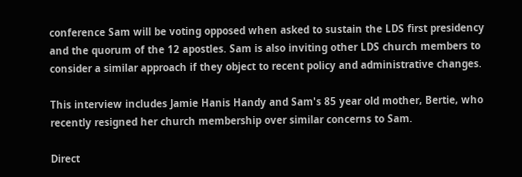conference Sam will be voting opposed when asked to sustain the LDS first presidency and the quorum of the 12 apostles. Sam is also inviting other LDS church members to consider a similar approach if they object to recent policy and administrative changes.

This interview includes Jamie Hanis Handy and Sam's 85 year old mother, Bertie, who recently resigned her church membership over similar concerns to Sam.

Direct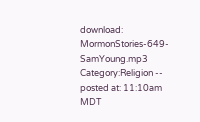download: MormonStories-649-SamYoung.mp3
Category:Religion -- posted at: 11:10am MDT